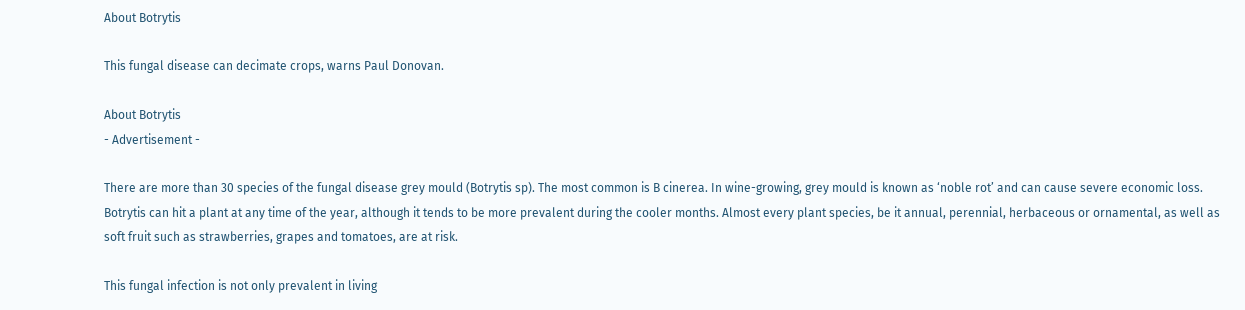About Botrytis

This fungal disease can decimate crops, warns Paul Donovan.

About Botrytis
- Advertisement -

There are more than 30 species of the fungal disease grey mould (Botrytis sp). The most common is B cinerea. In wine-growing, grey mould is known as ‘noble rot’ and can cause severe economic loss. Botrytis can hit a plant at any time of the year, although it tends to be more prevalent during the cooler months. Almost every plant species, be it annual, perennial, herbaceous or ornamental, as well as soft fruit such as strawberries, grapes and tomatoes, are at risk.

This fungal infection is not only prevalent in living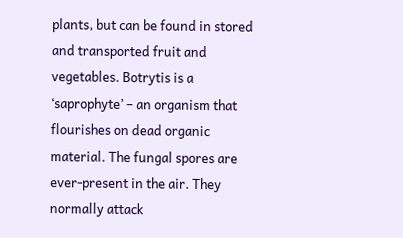plants, but can be found in stored and transported fruit and vegetables. Botrytis is a ‘saprophyte’ – an organism that flourishes on dead organic material. The fungal spores are ever-present in the air. They normally attack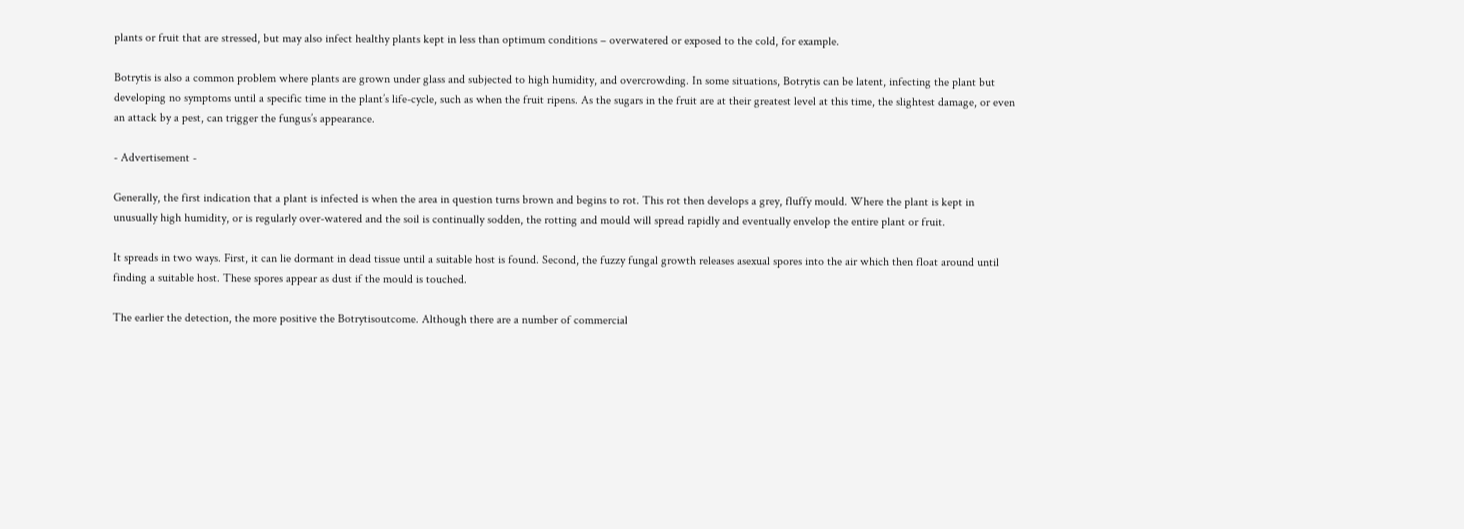plants or fruit that are stressed, but may also infect healthy plants kept in less than optimum conditions – overwatered or exposed to the cold, for example.

Botrytis is also a common problem where plants are grown under glass and subjected to high humidity, and overcrowding. In some situations, Botrytis can be latent, infecting the plant but developing no symptoms until a specific time in the plant’s life-cycle, such as when the fruit ripens. As the sugars in the fruit are at their greatest level at this time, the slightest damage, or even an attack by a pest, can trigger the fungus’s appearance.

- Advertisement -

Generally, the first indication that a plant is infected is when the area in question turns brown and begins to rot. This rot then develops a grey, fluffy mould. Where the plant is kept in unusually high humidity, or is regularly over-watered and the soil is continually sodden, the rotting and mould will spread rapidly and eventually envelop the entire plant or fruit.

It spreads in two ways. First, it can lie dormant in dead tissue until a suitable host is found. Second, the fuzzy fungal growth releases asexual spores into the air which then float around until finding a suitable host. These spores appear as dust if the mould is touched.

The earlier the detection, the more positive the Botrytisoutcome. Although there are a number of commercial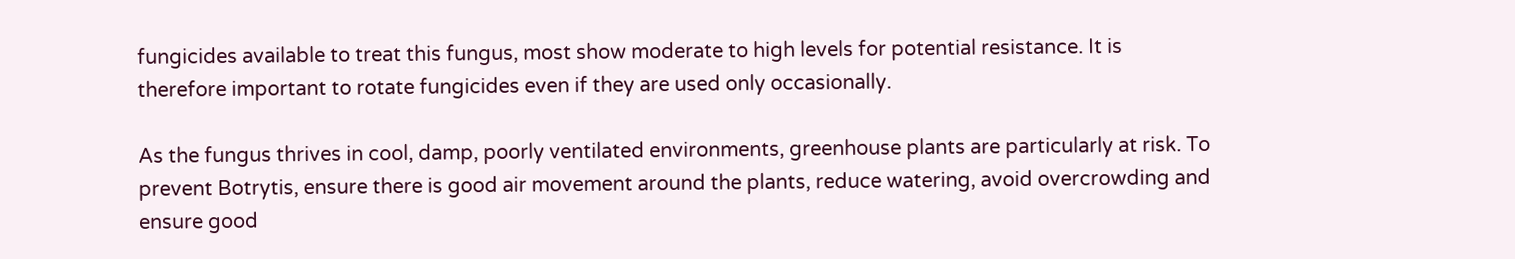fungicides available to treat this fungus, most show moderate to high levels for potential resistance. It is therefore important to rotate fungicides even if they are used only occasionally.

As the fungus thrives in cool, damp, poorly ventilated environments, greenhouse plants are particularly at risk. To prevent Botrytis, ensure there is good air movement around the plants, reduce watering, avoid overcrowding and ensure good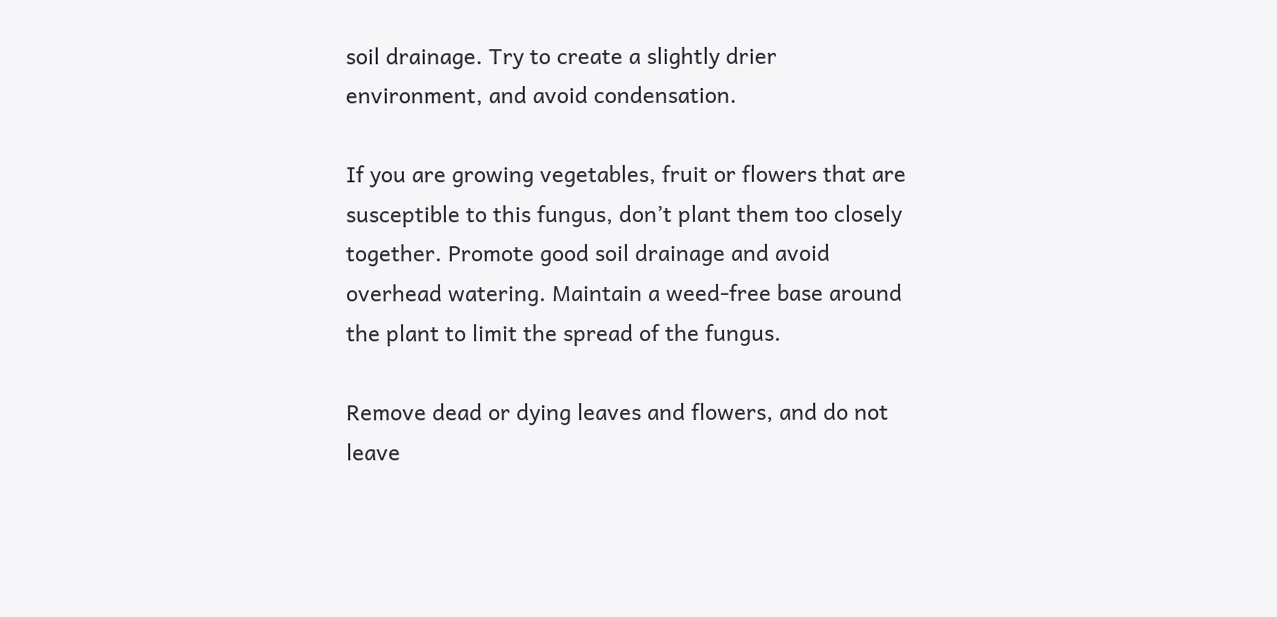soil drainage. Try to create a slightly drier environment, and avoid condensation.

If you are growing vegetables, fruit or flowers that are susceptible to this fungus, don’t plant them too closely together. Promote good soil drainage and avoid overhead watering. Maintain a weed-free base around the plant to limit the spread of the fungus.

Remove dead or dying leaves and flowers, and do not leave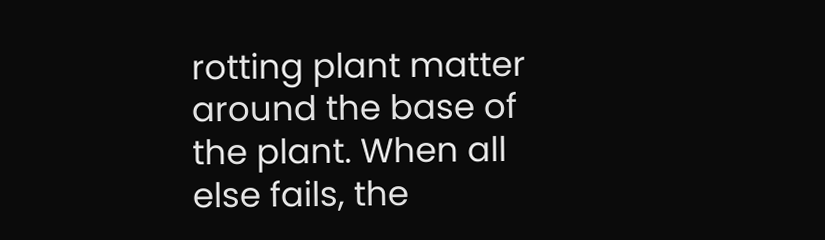rotting plant matter around the base of the plant. When all else fails, the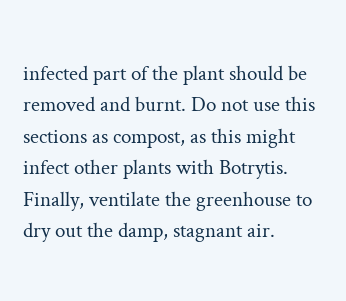infected part of the plant should be removed and burnt. Do not use this sections as compost, as this might infect other plants with Botrytis. Finally, ventilate the greenhouse to dry out the damp, stagnant air.